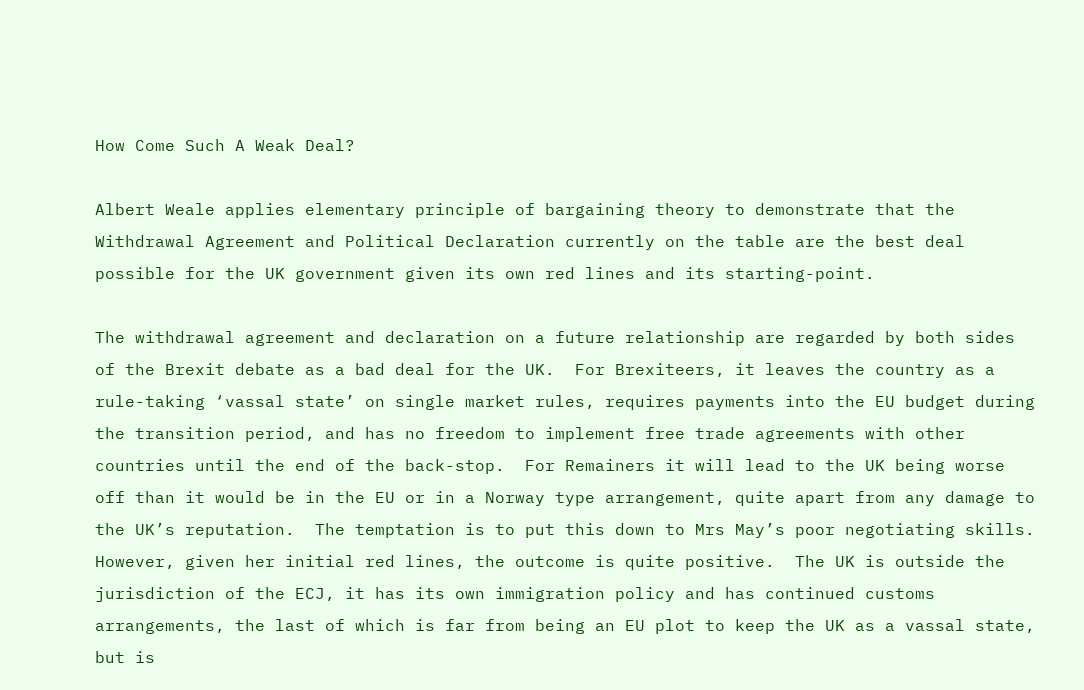How Come Such A Weak Deal?

Albert Weale applies elementary principle of bargaining theory to demonstrate that the Withdrawal Agreement and Political Declaration currently on the table are the best deal possible for the UK government given its own red lines and its starting-point.

The withdrawal agreement and declaration on a future relationship are regarded by both sides of the Brexit debate as a bad deal for the UK.  For Brexiteers, it leaves the country as a rule-taking ‘vassal state’ on single market rules, requires payments into the EU budget during the transition period, and has no freedom to implement free trade agreements with other countries until the end of the back-stop.  For Remainers it will lead to the UK being worse off than it would be in the EU or in a Norway type arrangement, quite apart from any damage to the UK’s reputation.  The temptation is to put this down to Mrs May’s poor negotiating skills.  However, given her initial red lines, the outcome is quite positive.  The UK is outside the jurisdiction of the ECJ, it has its own immigration policy and has continued customs arrangements, the last of which is far from being an EU plot to keep the UK as a vassal state, but is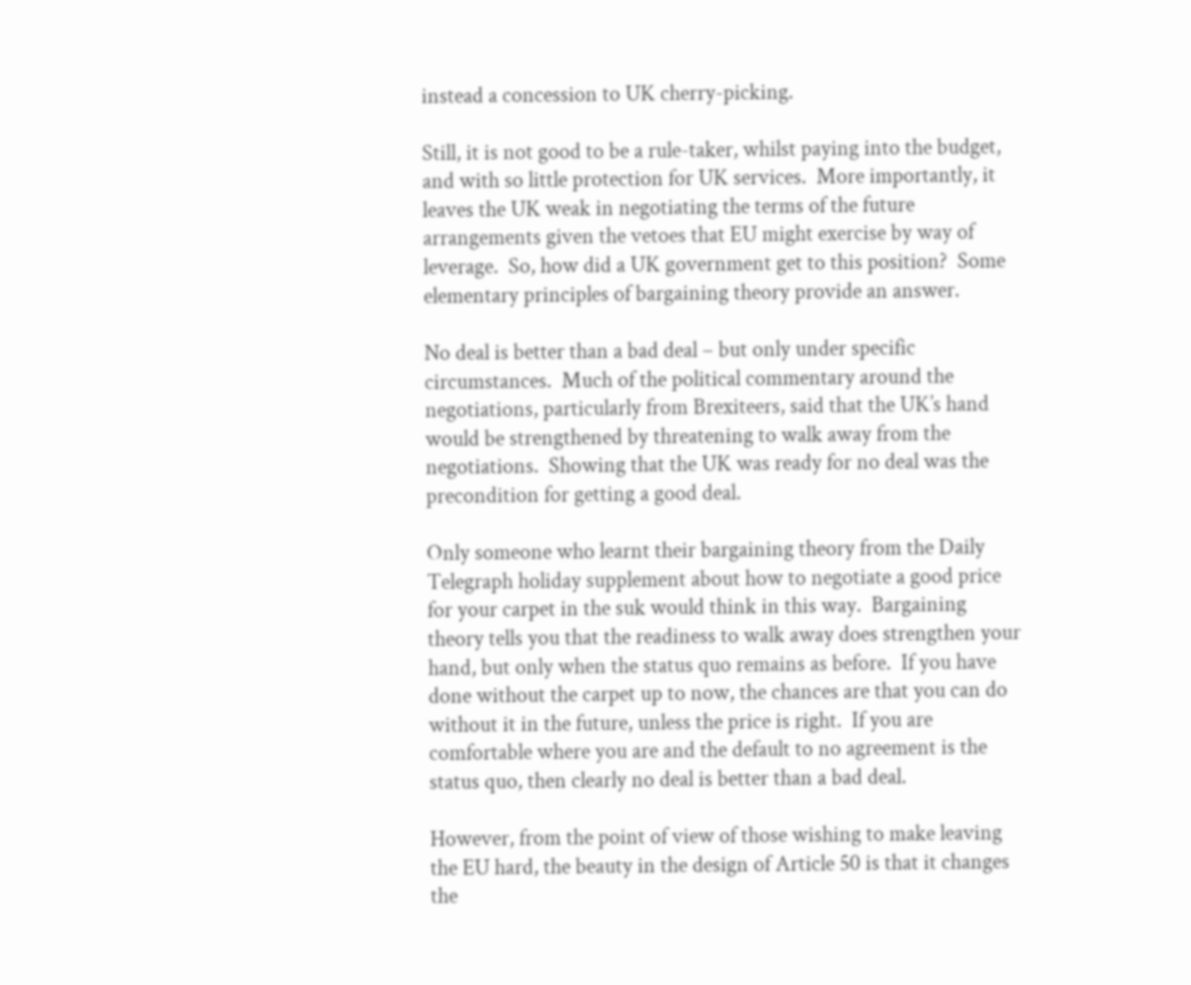instead a concession to UK cherry-picking.

Still, it is not good to be a rule-taker, whilst paying into the budget, and with so little protection for UK services.  More importantly, it leaves the UK weak in negotiating the terms of the future arrangements given the vetoes that EU might exercise by way of leverage.  So, how did a UK government get to this position?  Some elementary principles of bargaining theory provide an answer.

No deal is better than a bad deal – but only under specific circumstances.  Much of the political commentary around the negotiations, particularly from Brexiteers, said that the UK’s hand would be strengthened by threatening to walk away from the negotiations.  Showing that the UK was ready for no deal was the precondition for getting a good deal.

Only someone who learnt their bargaining theory from the Daily Telegraph holiday supplement about how to negotiate a good price for your carpet in the suk would think in this way.  Bargaining theory tells you that the readiness to walk away does strengthen your hand, but only when the status quo remains as before.  If you have done without the carpet up to now, the chances are that you can do without it in the future, unless the price is right.  If you are comfortable where you are and the default to no agreement is the status quo, then clearly no deal is better than a bad deal.

However, from the point of view of those wishing to make leaving the EU hard, the beauty in the design of Article 50 is that it changes the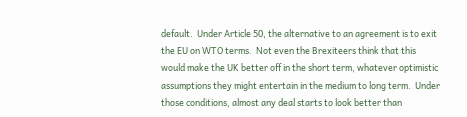default.  Under Article 50, the alternative to an agreement is to exit the EU on WTO terms.  Not even the Brexiteers think that this would make the UK better off in the short term, whatever optimistic assumptions they might entertain in the medium to long term.  Under those conditions, almost any deal starts to look better than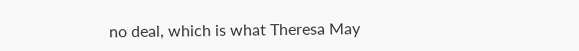no deal, which is what Theresa May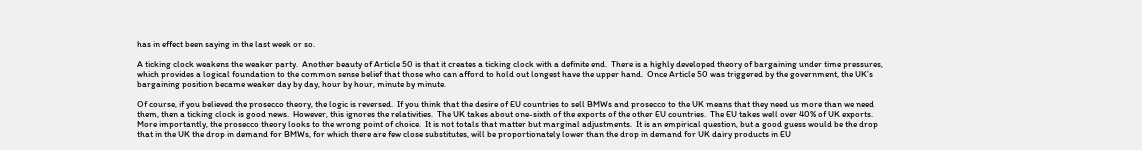has in effect been saying in the last week or so.

A ticking clock weakens the weaker party.  Another beauty of Article 50 is that it creates a ticking clock with a definite end.  There is a highly developed theory of bargaining under time pressures, which provides a logical foundation to the common sense belief that those who can afford to hold out longest have the upper hand.  Once Article 50 was triggered by the government, the UK’s bargaining position became weaker day by day, hour by hour, minute by minute.

Of course, if you believed the prosecco theory, the logic is reversed.  If you think that the desire of EU countries to sell BMWs and prosecco to the UK means that they need us more than we need them, then a ticking clock is good news.  However, this ignores the relativities.  The UK takes about one-sixth of the exports of the other EU countries.  The EU takes well over 40% of UK exports.  More importantly, the prosecco theory looks to the wrong point of choice.  It is not totals that matter but marginal adjustments.  It is an empirical question, but a good guess would be the drop that in the UK the drop in demand for BMWs, for which there are few close substitutes, will be proportionately lower than the drop in demand for UK dairy products in EU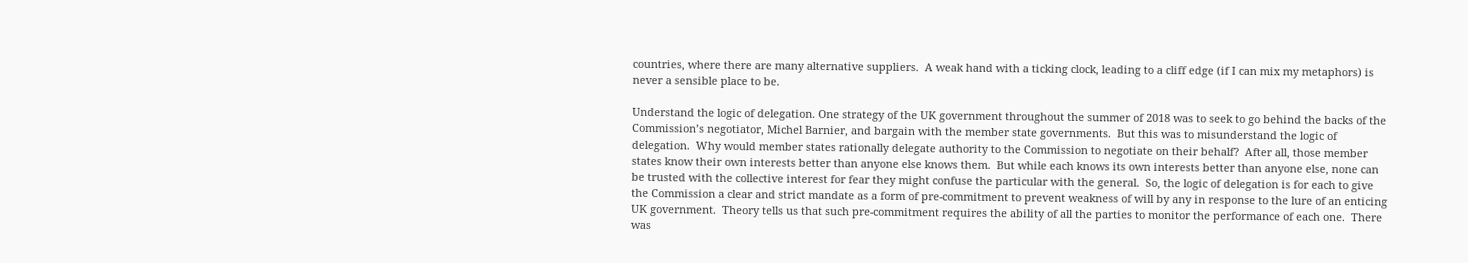countries, where there are many alternative suppliers.  A weak hand with a ticking clock, leading to a cliff edge (if I can mix my metaphors) is never a sensible place to be.

Understand the logic of delegation. One strategy of the UK government throughout the summer of 2018 was to seek to go behind the backs of the Commission’s negotiator, Michel Barnier, and bargain with the member state governments.  But this was to misunderstand the logic of delegation.  Why would member states rationally delegate authority to the Commission to negotiate on their behalf?  After all, those member states know their own interests better than anyone else knows them.  But while each knows its own interests better than anyone else, none can be trusted with the collective interest for fear they might confuse the particular with the general.  So, the logic of delegation is for each to give the Commission a clear and strict mandate as a form of pre-commitment to prevent weakness of will by any in response to the lure of an enticing UK government.  Theory tells us that such pre-commitment requires the ability of all the parties to monitor the performance of each one.  There was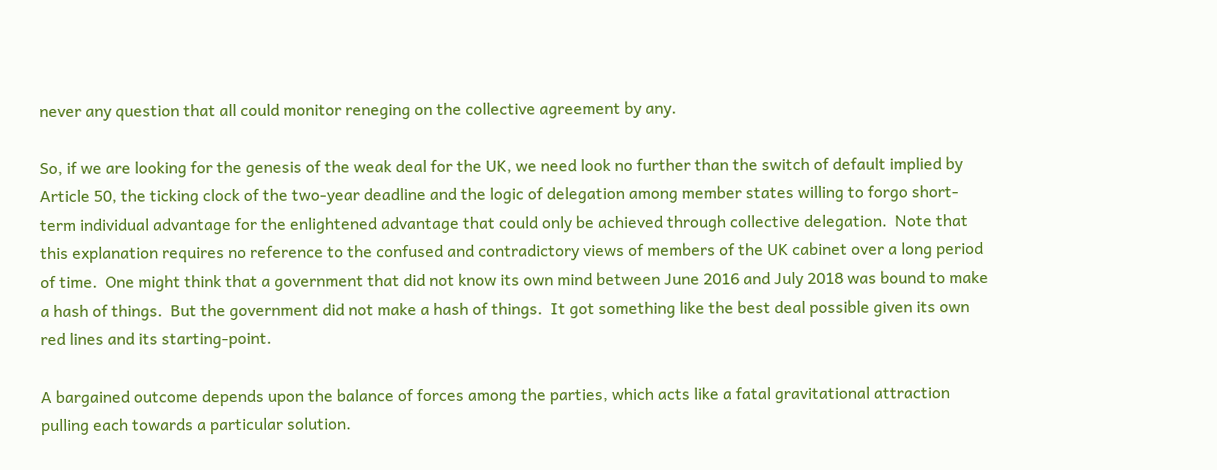never any question that all could monitor reneging on the collective agreement by any.

So, if we are looking for the genesis of the weak deal for the UK, we need look no further than the switch of default implied by Article 50, the ticking clock of the two-year deadline and the logic of delegation among member states willing to forgo short-term individual advantage for the enlightened advantage that could only be achieved through collective delegation.  Note that this explanation requires no reference to the confused and contradictory views of members of the UK cabinet over a long period of time.  One might think that a government that did not know its own mind between June 2016 and July 2018 was bound to make a hash of things.  But the government did not make a hash of things.  It got something like the best deal possible given its own red lines and its starting-point.

A bargained outcome depends upon the balance of forces among the parties, which acts like a fatal gravitational attraction pulling each towards a particular solution.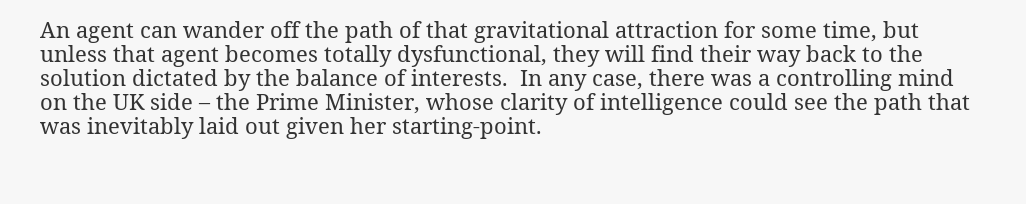An agent can wander off the path of that gravitational attraction for some time, but unless that agent becomes totally dysfunctional, they will find their way back to the solution dictated by the balance of interests.  In any case, there was a controlling mind on the UK side – the Prime Minister, whose clarity of intelligence could see the path that was inevitably laid out given her starting-point.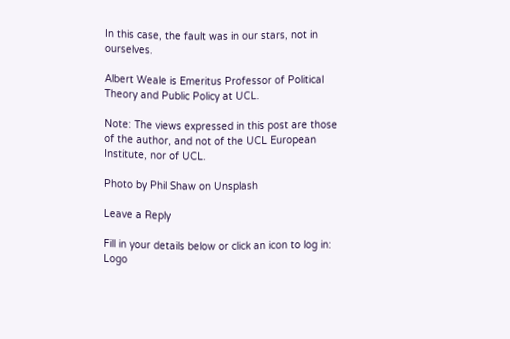In this case, the fault was in our stars, not in ourselves.

Albert Weale is Emeritus Professor of Political Theory and Public Policy at UCL.

Note: The views expressed in this post are those of the author, and not of the UCL European Institute, nor of UCL.

Photo by Phil Shaw on Unsplash

Leave a Reply

Fill in your details below or click an icon to log in: Logo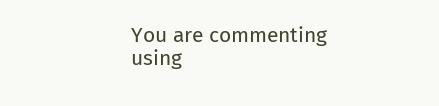You are commenting using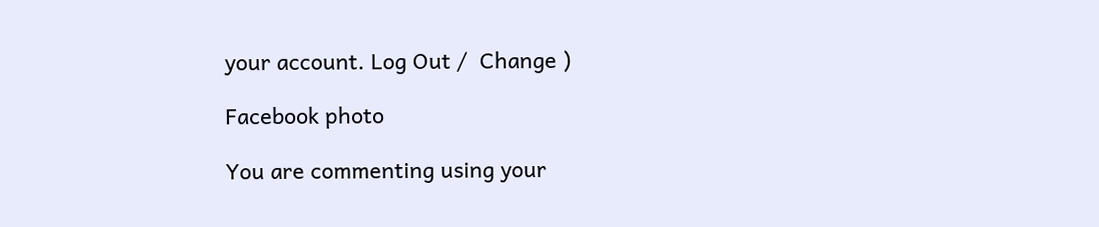your account. Log Out /  Change )

Facebook photo

You are commenting using your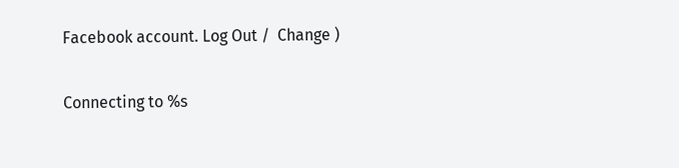Facebook account. Log Out /  Change )

Connecting to %s